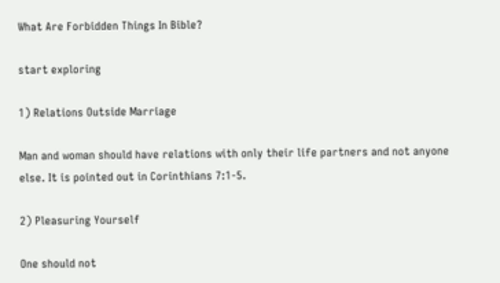What Are Forbidden Things In Bible?

start exploring

1) Relations Outside Marriage

Man and woman should have relations with only their life partners and not anyone else. It is pointed out in Corinthians 7:1-5.

2) Pleasuring Yourself

One should not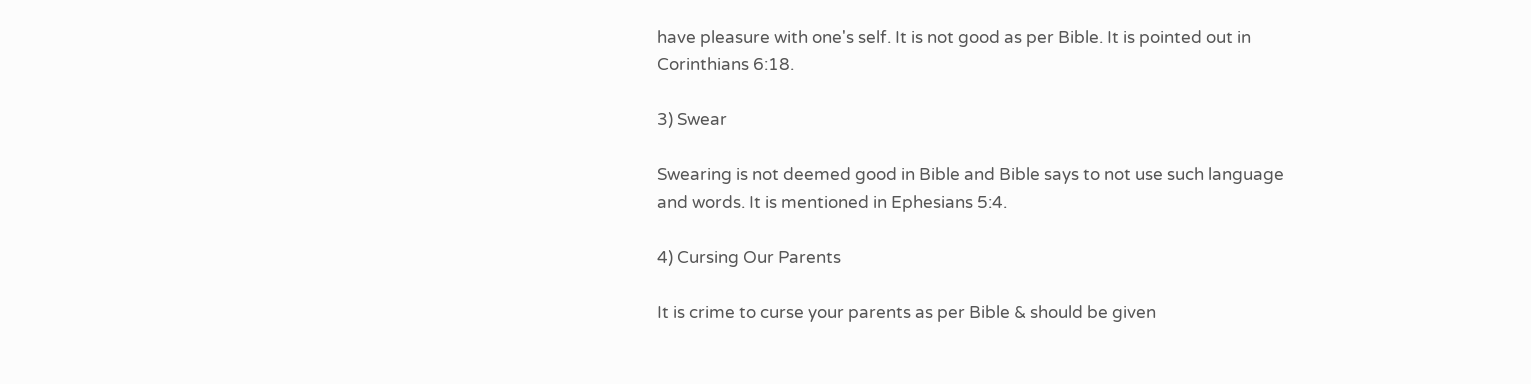have pleasure with one's self. It is not good as per Bible. It is pointed out in Corinthians 6:18.

3) Swear

Swearing is not deemed good in Bible and Bible says to not use such language and words. It is mentioned in Ephesians 5:4.

4) Cursing Our Parents

It is crime to curse your parents as per Bible & should be given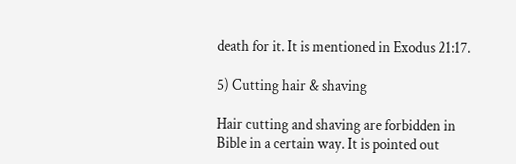death for it. It is mentioned in Exodus 21:17.

5) Cutting hair & shaving

Hair cutting and shaving are forbidden in Bible in a certain way. It is pointed out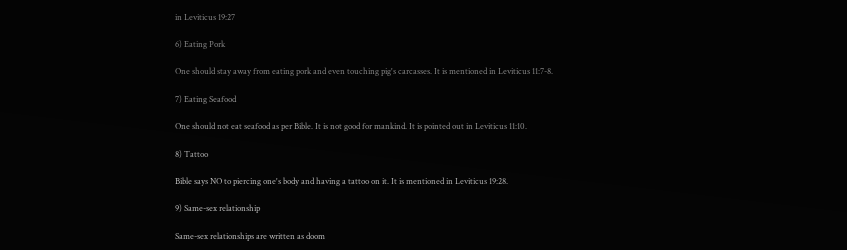in Leviticus 19:27

6) Eating Pork

One should stay away from eating pork and even touching pig's carcasses. It is mentioned in Leviticus 11:7-8.

7) Eating Seafood

One should not eat seafood as per Bible. It is not good for mankind. It is pointed out in Leviticus 11:10.

8) Tattoo

Bible says NO to piercing one's body and having a tattoo on it. It is mentioned in Leviticus 19:28.

9) Same-sex relationship

Same-sex relationships are written as doom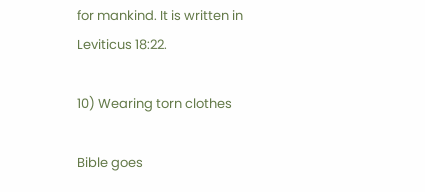for mankind. It is written in Leviticus 18:22.

10) Wearing torn clothes

Bible goes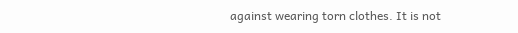against wearing torn clothes. It is not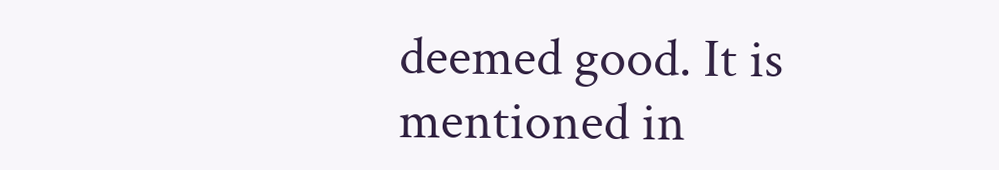deemed good. It is mentioned in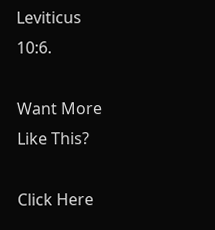Leviticus 10:6.

Want More
Like This?

Click Here